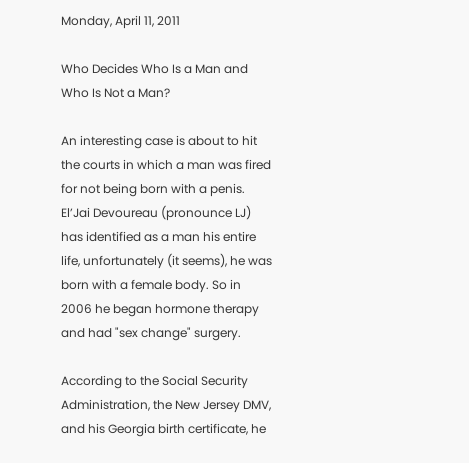Monday, April 11, 2011

Who Decides Who Is a Man and Who Is Not a Man?

An interesting case is about to hit the courts in which a man was fired for not being born with a penis. El’Jai Devoureau (pronounce LJ) has identified as a man his entire life, unfortunately (it seems), he was born with a female body. So in 2006 he began hormone therapy and had "sex change" surgery.

According to the Social Security Administration, the New Jersey DMV, and his Georgia birth certificate, he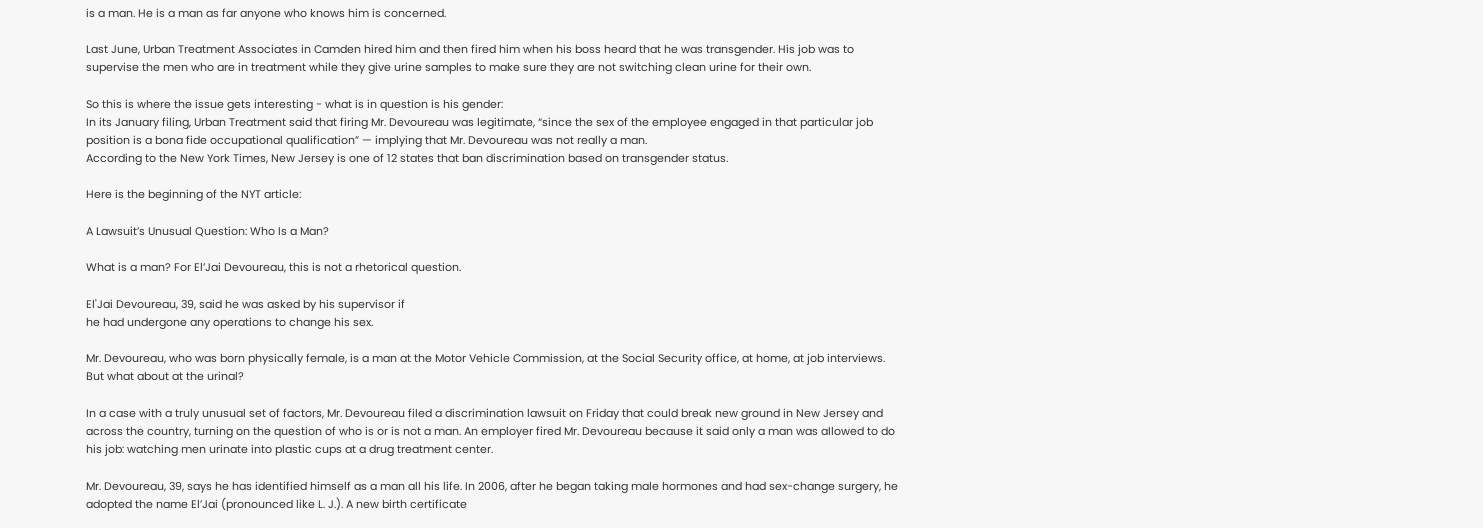is a man. He is a man as far anyone who knows him is concerned.

Last June, Urban Treatment Associates in Camden hired him and then fired him when his boss heard that he was transgender. His job was to supervise the men who are in treatment while they give urine samples to make sure they are not switching clean urine for their own.

So this is where the issue gets interesting - what is in question is his gender:
In its January filing, Urban Treatment said that firing Mr. Devoureau was legitimate, “since the sex of the employee engaged in that particular job position is a bona fide occupational qualification” — implying that Mr. Devoureau was not really a man.
According to the New York Times, New Jersey is one of 12 states that ban discrimination based on transgender status.

Here is the beginning of the NYT article:

A Lawsuit’s Unusual Question: Who Is a Man?

What is a man? For El’Jai Devoureau, this is not a rhetorical question.

El'Jai Devoureau, 39, said he was asked by his supervisor if
he had undergone any operations to change his sex.

Mr. Devoureau, who was born physically female, is a man at the Motor Vehicle Commission, at the Social Security office, at home, at job interviews. But what about at the urinal?

In a case with a truly unusual set of factors, Mr. Devoureau filed a discrimination lawsuit on Friday that could break new ground in New Jersey and across the country, turning on the question of who is or is not a man. An employer fired Mr. Devoureau because it said only a man was allowed to do his job: watching men urinate into plastic cups at a drug treatment center.

Mr. Devoureau, 39, says he has identified himself as a man all his life. In 2006, after he began taking male hormones and had sex-change surgery, he adopted the name El’Jai (pronounced like L. J.). A new birth certificate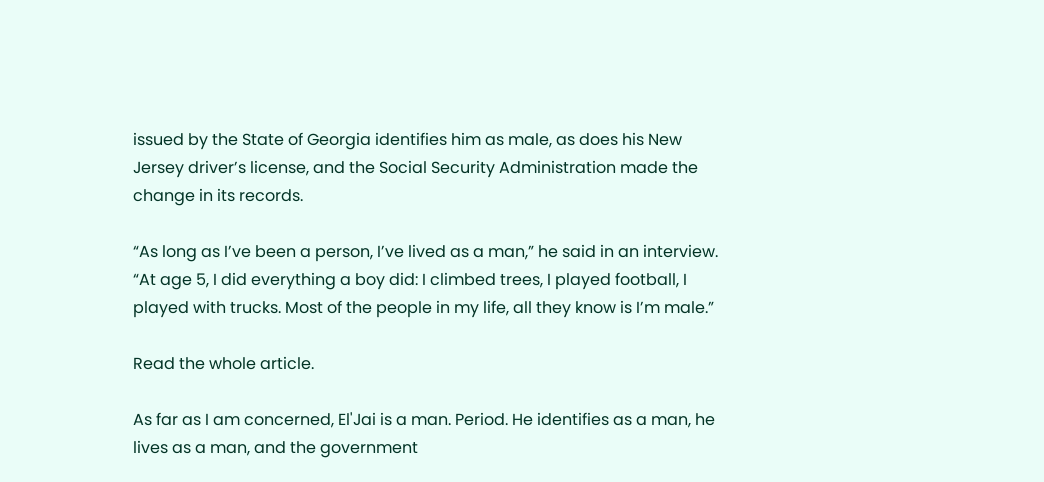issued by the State of Georgia identifies him as male, as does his New Jersey driver’s license, and the Social Security Administration made the change in its records.

“As long as I’ve been a person, I’ve lived as a man,” he said in an interview. “At age 5, I did everything a boy did: I climbed trees, I played football, I played with trucks. Most of the people in my life, all they know is I’m male.”

Read the whole article.

As far as I am concerned, El'Jai is a man. Period. He identifies as a man, he lives as a man, and the government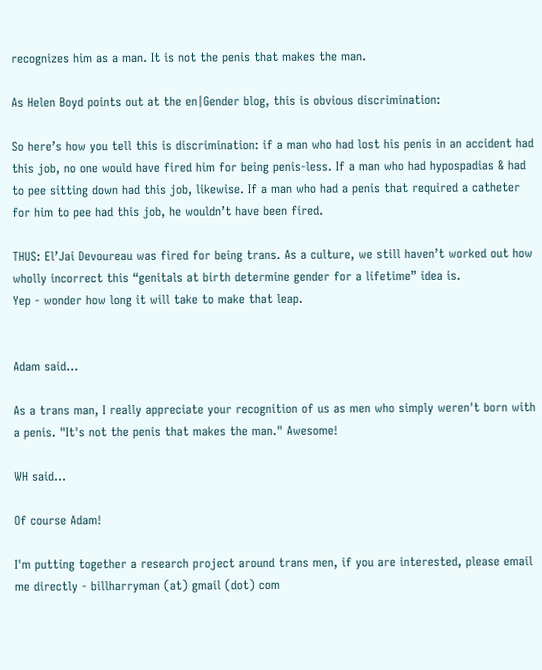recognizes him as a man. It is not the penis that makes the man.

As Helen Boyd points out at the en|Gender blog, this is obvious discrimination:

So here’s how you tell this is discrimination: if a man who had lost his penis in an accident had this job, no one would have fired him for being penis-less. If a man who had hypospadias & had to pee sitting down had this job, likewise. If a man who had a penis that required a catheter for him to pee had this job, he wouldn’t have been fired.

THUS: El’Jai Devoureau was fired for being trans. As a culture, we still haven’t worked out how wholly incorrect this “genitals at birth determine gender for a lifetime” idea is.
Yep - wonder how long it will take to make that leap.


Adam said...

As a trans man, I really appreciate your recognition of us as men who simply weren't born with a penis. "It's not the penis that makes the man." Awesome!

WH said...

Of course Adam!

I'm putting together a research project around trans men, if you are interested, please email me directly - billharryman (at) gmail (dot) com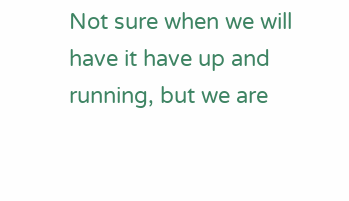Not sure when we will have it have up and running, but we are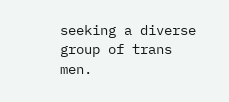seeking a diverse group of trans men.